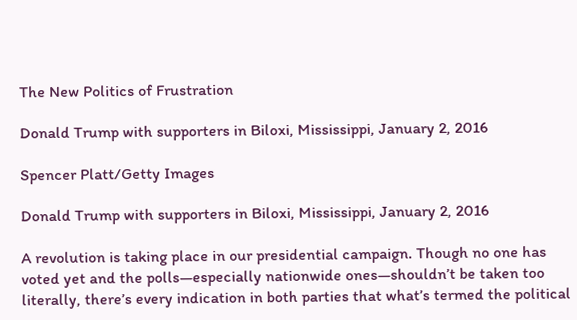The New Politics of Frustration

Donald Trump with supporters in Biloxi, Mississippi, January 2, 2016

Spencer Platt/Getty Images

Donald Trump with supporters in Biloxi, Mississippi, January 2, 2016

A revolution is taking place in our presidential campaign. Though no one has voted yet and the polls—especially nationwide ones—shouldn’t be taken too literally, there’s every indication in both parties that what’s termed the political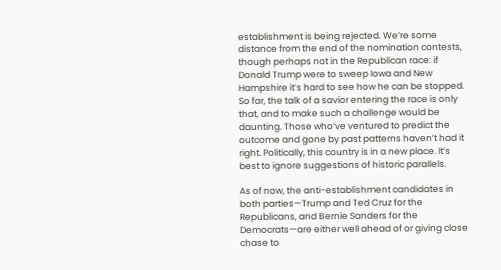establishment is being rejected. We’re some distance from the end of the nomination contests, though perhaps not in the Republican race: if Donald Trump were to sweep Iowa and New Hampshire it’s hard to see how he can be stopped. So far, the talk of a savior entering the race is only that, and to make such a challenge would be daunting. Those who’ve ventured to predict the outcome and gone by past patterns haven’t had it right. Politically, this country is in a new place. It’s best to ignore suggestions of historic parallels.

As of now, the anti-establishment candidates in both parties—Trump and Ted Cruz for the Republicans, and Bernie Sanders for the Democrats—are either well ahead of or giving close chase to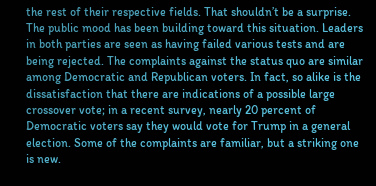the rest of their respective fields. That shouldn’t be a surprise. The public mood has been building toward this situation. Leaders in both parties are seen as having failed various tests and are being rejected. The complaints against the status quo are similar among Democratic and Republican voters. In fact, so alike is the dissatisfaction that there are indications of a possible large crossover vote; in a recent survey, nearly 20 percent of Democratic voters say they would vote for Trump in a general election. Some of the complaints are familiar, but a striking one is new.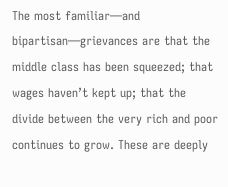The most familiar—and bipartisan—grievances are that the middle class has been squeezed; that wages haven’t kept up; that the divide between the very rich and poor continues to grow. These are deeply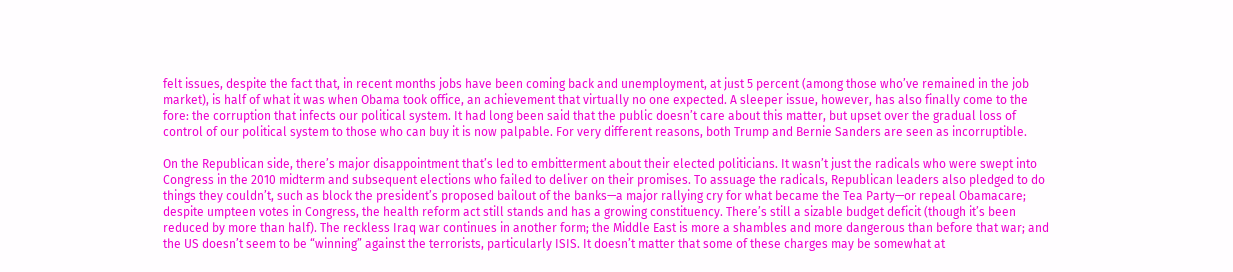felt issues, despite the fact that, in recent months jobs have been coming back and unemployment, at just 5 percent (among those who’ve remained in the job market), is half of what it was when Obama took office, an achievement that virtually no one expected. A sleeper issue, however, has also finally come to the fore: the corruption that infects our political system. It had long been said that the public doesn’t care about this matter, but upset over the gradual loss of control of our political system to those who can buy it is now palpable. For very different reasons, both Trump and Bernie Sanders are seen as incorruptible.

On the Republican side, there’s major disappointment that’s led to embitterment about their elected politicians. It wasn’t just the radicals who were swept into Congress in the 2010 midterm and subsequent elections who failed to deliver on their promises. To assuage the radicals, Republican leaders also pledged to do things they couldn’t, such as block the president’s proposed bailout of the banks—a major rallying cry for what became the Tea Party—or repeal Obamacare; despite umpteen votes in Congress, the health reform act still stands and has a growing constituency. There’s still a sizable budget deficit (though it’s been reduced by more than half). The reckless Iraq war continues in another form; the Middle East is more a shambles and more dangerous than before that war; and the US doesn’t seem to be “winning” against the terrorists, particularly ISIS. It doesn’t matter that some of these charges may be somewhat at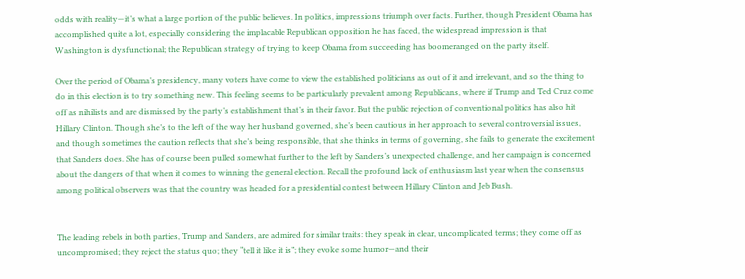odds with reality—it’s what a large portion of the public believes. In politics, impressions triumph over facts. Further, though President Obama has accomplished quite a lot, especially considering the implacable Republican opposition he has faced, the widespread impression is that Washington is dysfunctional; the Republican strategy of trying to keep Obama from succeeding has boomeranged on the party itself.

Over the period of Obama’s presidency, many voters have come to view the established politicians as out of it and irrelevant, and so the thing to do in this election is to try something new. This feeling seems to be particularly prevalent among Republicans, where if Trump and Ted Cruz come off as nihilists and are dismissed by the party’s establishment that’s in their favor. But the public rejection of conventional politics has also hit Hillary Clinton. Though she’s to the left of the way her husband governed, she’s been cautious in her approach to several controversial issues, and though sometimes the caution reflects that she’s being responsible, that she thinks in terms of governing, she fails to generate the excitement that Sanders does. She has of course been pulled somewhat further to the left by Sanders’s unexpected challenge, and her campaign is concerned about the dangers of that when it comes to winning the general election. Recall the profound lack of enthusiasm last year when the consensus among political observers was that the country was headed for a presidential contest between Hillary Clinton and Jeb Bush.


The leading rebels in both parties, Trump and Sanders, are admired for similar traits: they speak in clear, uncomplicated terms; they come off as uncompromised; they reject the status quo; they “tell it like it is”; they evoke some humor—and their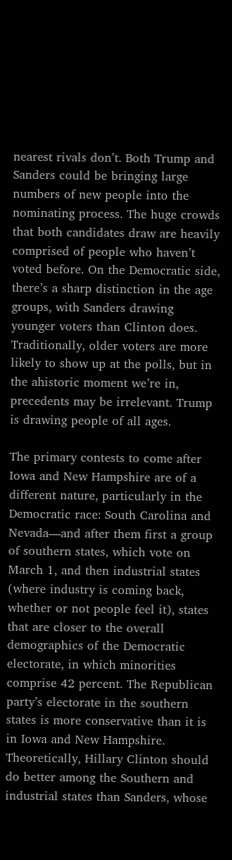nearest rivals don’t. Both Trump and Sanders could be bringing large numbers of new people into the nominating process. The huge crowds that both candidates draw are heavily comprised of people who haven’t voted before. On the Democratic side, there’s a sharp distinction in the age groups, with Sanders drawing younger voters than Clinton does. Traditionally, older voters are more likely to show up at the polls, but in the ahistoric moment we’re in, precedents may be irrelevant. Trump is drawing people of all ages.

The primary contests to come after Iowa and New Hampshire are of a different nature, particularly in the Democratic race: South Carolina and Nevada—and after them first a group of southern states, which vote on March 1, and then industrial states (where industry is coming back, whether or not people feel it), states that are closer to the overall demographics of the Democratic electorate, in which minorities comprise 42 percent. The Republican party’s electorate in the southern states is more conservative than it is in Iowa and New Hampshire. Theoretically, Hillary Clinton should do better among the Southern and industrial states than Sanders, whose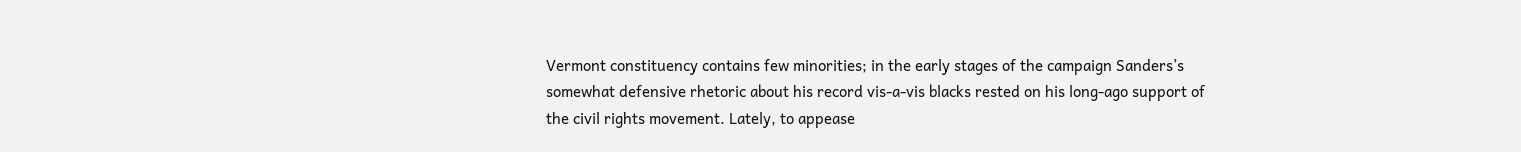Vermont constituency contains few minorities; in the early stages of the campaign Sanders’s somewhat defensive rhetoric about his record vis-a-vis blacks rested on his long-ago support of the civil rights movement. Lately, to appease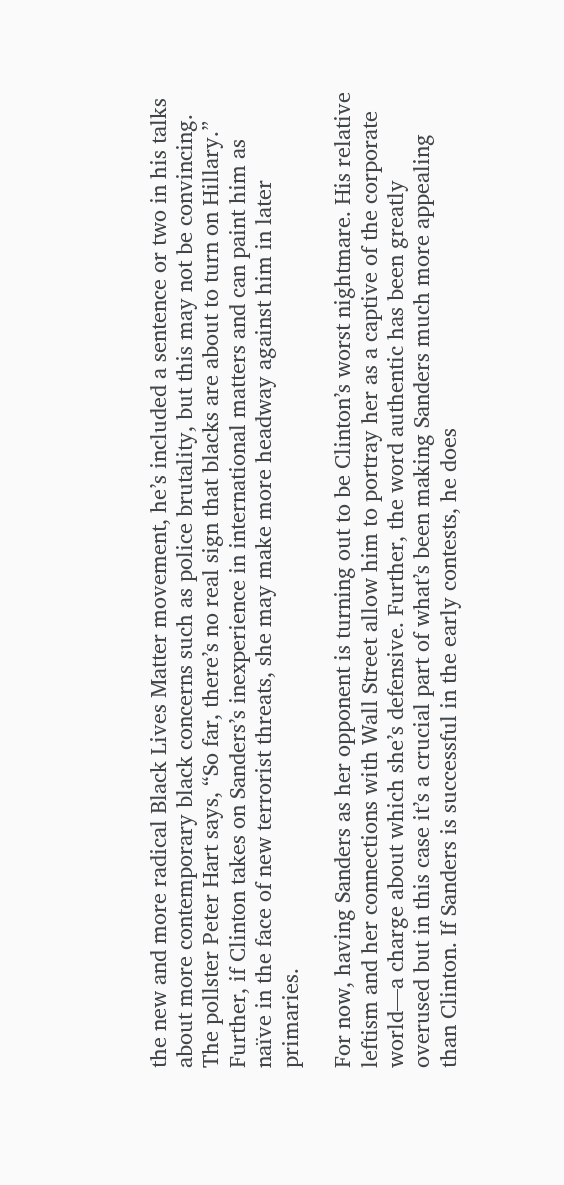the new and more radical Black Lives Matter movement, he’s included a sentence or two in his talks about more contemporary black concerns such as police brutality, but this may not be convincing. The pollster Peter Hart says, “So far, there’s no real sign that blacks are about to turn on Hillary.” Further, if Clinton takes on Sanders’s inexperience in international matters and can paint him as naïve in the face of new terrorist threats, she may make more headway against him in later primaries.

For now, having Sanders as her opponent is turning out to be Clinton’s worst nightmare. His relative leftism and her connections with Wall Street allow him to portray her as a captive of the corporate world—a charge about which she’s defensive. Further, the word authentic has been greatly overused but in this case it’s a crucial part of what’s been making Sanders much more appealing than Clinton. If Sanders is successful in the early contests, he does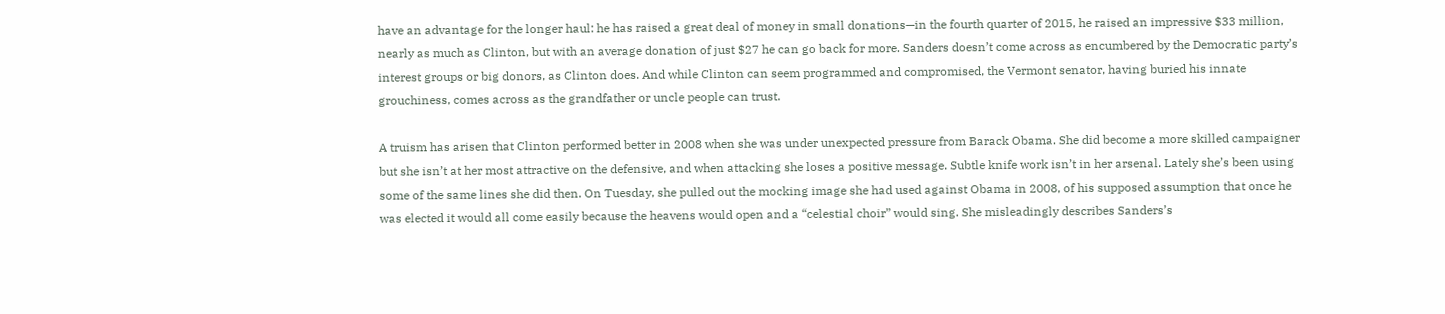have an advantage for the longer haul: he has raised a great deal of money in small donations—in the fourth quarter of 2015, he raised an impressive $33 million, nearly as much as Clinton, but with an average donation of just $27 he can go back for more. Sanders doesn’t come across as encumbered by the Democratic party’s interest groups or big donors, as Clinton does. And while Clinton can seem programmed and compromised, the Vermont senator, having buried his innate grouchiness, comes across as the grandfather or uncle people can trust.

A truism has arisen that Clinton performed better in 2008 when she was under unexpected pressure from Barack Obama. She did become a more skilled campaigner but she isn’t at her most attractive on the defensive, and when attacking she loses a positive message. Subtle knife work isn’t in her arsenal. Lately she’s been using some of the same lines she did then. On Tuesday, she pulled out the mocking image she had used against Obama in 2008, of his supposed assumption that once he was elected it would all come easily because the heavens would open and a “celestial choir” would sing. She misleadingly describes Sanders’s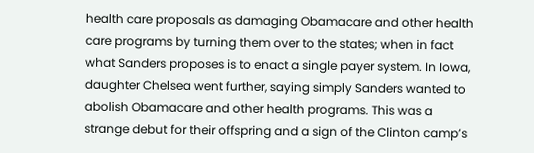health care proposals as damaging Obamacare and other health care programs by turning them over to the states; when in fact what Sanders proposes is to enact a single payer system. In Iowa, daughter Chelsea went further, saying simply Sanders wanted to abolish Obamacare and other health programs. This was a strange debut for their offspring and a sign of the Clinton camp’s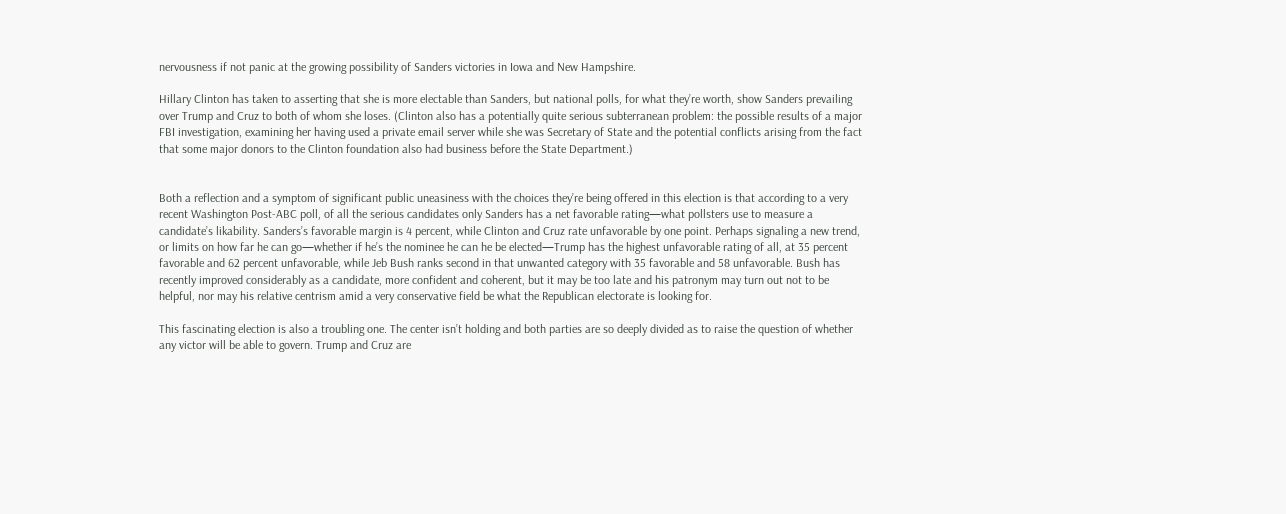nervousness if not panic at the growing possibility of Sanders victories in Iowa and New Hampshire.

Hillary Clinton has taken to asserting that she is more electable than Sanders, but national polls, for what they’re worth, show Sanders prevailing over Trump and Cruz to both of whom she loses. (Clinton also has a potentially quite serious subterranean problem: the possible results of a major FBI investigation, examining her having used a private email server while she was Secretary of State and the potential conflicts arising from the fact that some major donors to the Clinton foundation also had business before the State Department.)


Both a reflection and a symptom of significant public uneasiness with the choices they’re being offered in this election is that according to a very recent Washington Post-ABC poll, of all the serious candidates only Sanders has a net favorable rating—what pollsters use to measure a candidate’s likability. Sanders’s favorable margin is 4 percent, while Clinton and Cruz rate unfavorable by one point. Perhaps signaling a new trend, or limits on how far he can go—whether if he’s the nominee he can he be elected—Trump has the highest unfavorable rating of all, at 35 percent favorable and 62 percent unfavorable, while Jeb Bush ranks second in that unwanted category with 35 favorable and 58 unfavorable. Bush has recently improved considerably as a candidate, more confident and coherent, but it may be too late and his patronym may turn out not to be helpful, nor may his relative centrism amid a very conservative field be what the Republican electorate is looking for.

This fascinating election is also a troubling one. The center isn’t holding and both parties are so deeply divided as to raise the question of whether any victor will be able to govern. Trump and Cruz are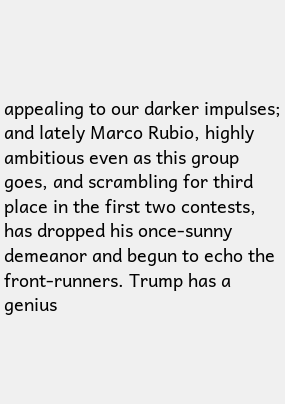appealing to our darker impulses; and lately Marco Rubio, highly ambitious even as this group goes, and scrambling for third place in the first two contests, has dropped his once-sunny demeanor and begun to echo the front-runners. Trump has a genius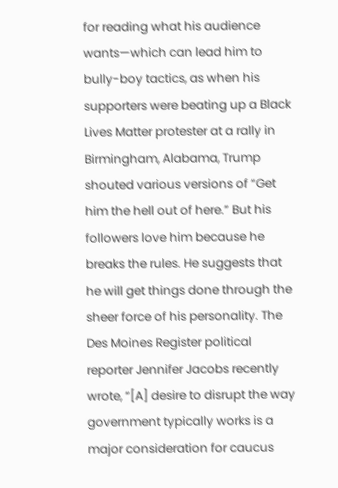for reading what his audience wants—which can lead him to bully-boy tactics, as when his supporters were beating up a Black Lives Matter protester at a rally in Birmingham, Alabama, Trump shouted various versions of “Get him the hell out of here.” But his followers love him because he breaks the rules. He suggests that he will get things done through the sheer force of his personality. The Des Moines Register political reporter Jennifer Jacobs recently wrote, “[A] desire to disrupt the way government typically works is a major consideration for caucus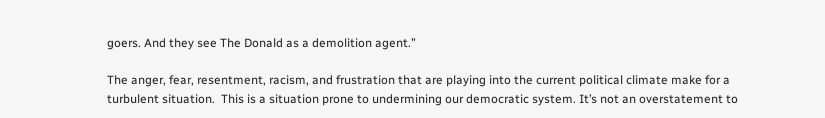goers. And they see The Donald as a demolition agent.”

The anger, fear, resentment, racism, and frustration that are playing into the current political climate make for a turbulent situation.  This is a situation prone to undermining our democratic system. It’s not an overstatement to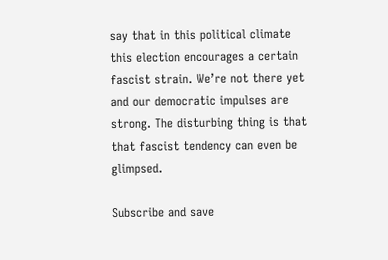say that in this political climate this election encourages a certain fascist strain. We’re not there yet and our democratic impulses are strong. The disturbing thing is that that fascist tendency can even be glimpsed.

Subscribe and save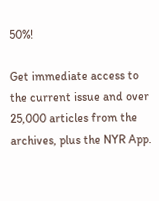50%!

Get immediate access to the current issue and over 25,000 articles from the archives, plus the NYR App.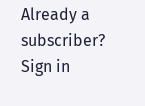Already a subscriber? Sign in